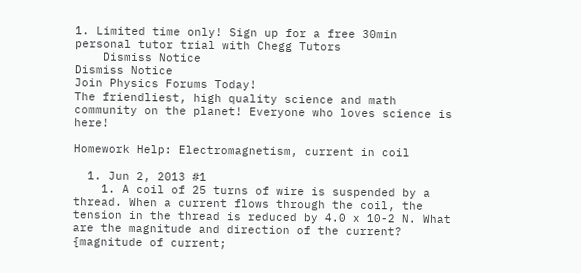1. Limited time only! Sign up for a free 30min personal tutor trial with Chegg Tutors
    Dismiss Notice
Dismiss Notice
Join Physics Forums Today!
The friendliest, high quality science and math community on the planet! Everyone who loves science is here!

Homework Help: Electromagnetism, current in coil

  1. Jun 2, 2013 #1
    1. A coil of 25 turns of wire is suspended by a thread. When a current flows through the coil, the tension in the thread is reduced by 4.0 x 10-2 N. What are the magnitude and direction of the current? {magnitude of current;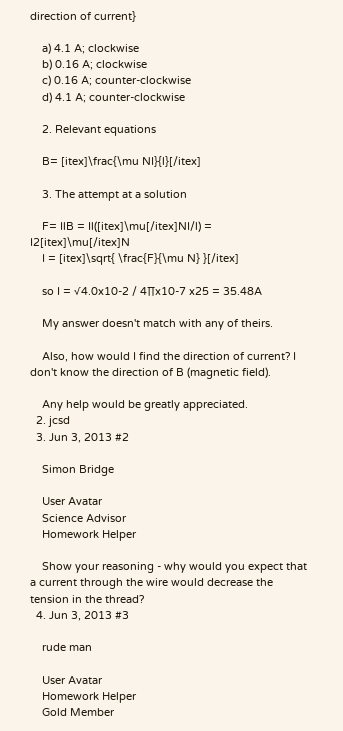direction of current}

    a) 4.1 A; clockwise
    b) 0.16 A; clockwise
    c) 0.16 A; counter-clockwise
    d) 4.1 A; counter-clockwise

    2. Relevant equations

    B= [itex]\frac{\mu NI}{l}[/itex]

    3. The attempt at a solution

    F= IlB = Il([itex]\mu[/itex]NI/l) = I2[itex]\mu[/itex]N
    I = [itex]\sqrt{ \frac{F}{\mu N} }[/itex]

    so I = √4.0x10-2 / 4∏x10-7 x25 = 35.48A

    My answer doesn't match with any of theirs.

    Also, how would I find the direction of current? I don't know the direction of B (magnetic field).

    Any help would be greatly appreciated.
  2. jcsd
  3. Jun 3, 2013 #2

    Simon Bridge

    User Avatar
    Science Advisor
    Homework Helper

    Show your reasoning - why would you expect that a current through the wire would decrease the tension in the thread?
  4. Jun 3, 2013 #3

    rude man

    User Avatar
    Homework Helper
    Gold Member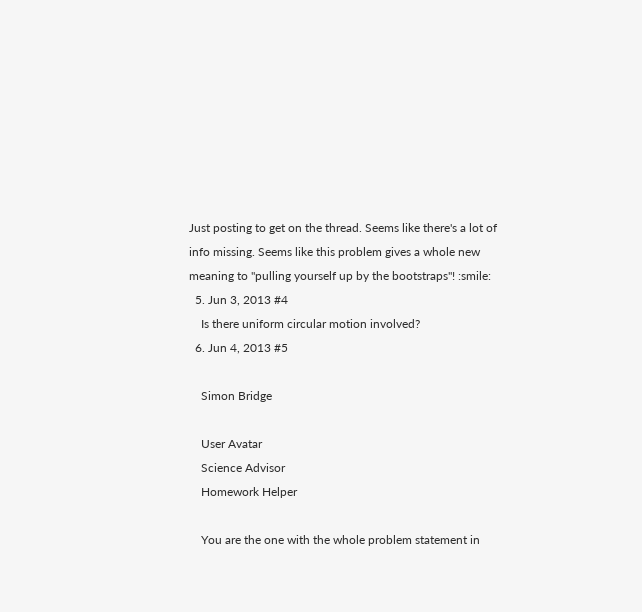Just posting to get on the thread. Seems like there's a lot of info missing. Seems like this problem gives a whole new meaning to "pulling yourself up by the bootstraps"! :smile:
  5. Jun 3, 2013 #4
    Is there uniform circular motion involved?
  6. Jun 4, 2013 #5

    Simon Bridge

    User Avatar
    Science Advisor
    Homework Helper

    You are the one with the whole problem statement in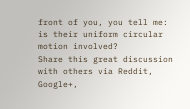front of you, you tell me: is their uniform circular motion involved?
Share this great discussion with others via Reddit, Google+,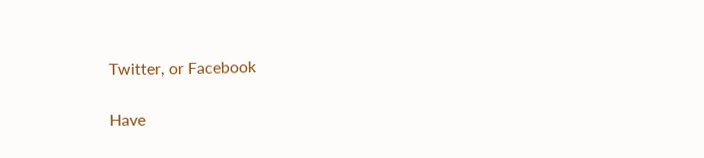Twitter, or Facebook

Have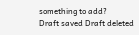something to add?
Draft saved Draft deleted